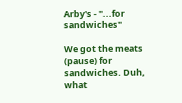Arby's - "...for sandwiches"

We got the meats (pause) for sandwiches. Duh, what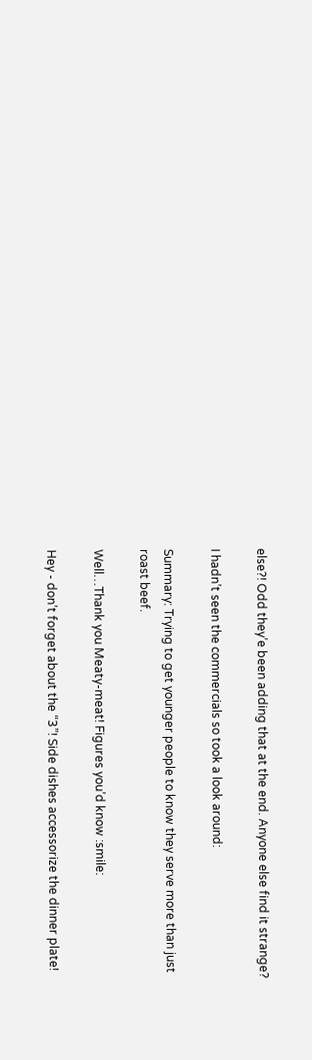else?! Odd they’e been adding that at the end. Anyone else find it strange?

I hadn’t seen the commercials so took a look around:

Summary: Trying to get younger people to know they serve more than just roast beef.

Well…Thank you Meaty-meat! Figures you’d know :smile:

Hey - don’t forget about the “3”! Side dishes accessorize the dinner plate!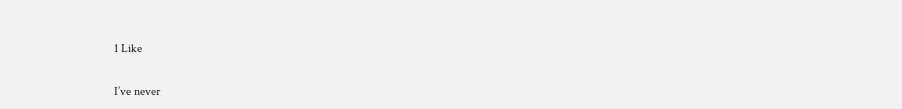1 Like

I’ve never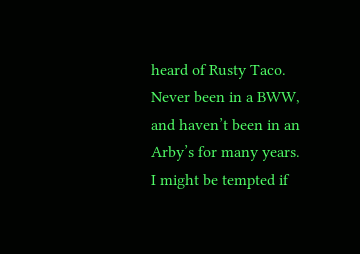heard of Rusty Taco. Never been in a BWW, and haven’t been in an Arby’s for many years.
I might be tempted if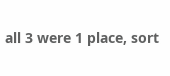all 3 were 1 place, sort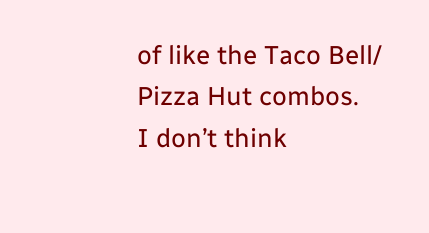of like the Taco Bell/ Pizza Hut combos.
I don’t think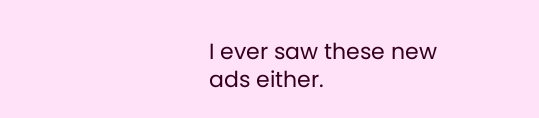I ever saw these new ads either.